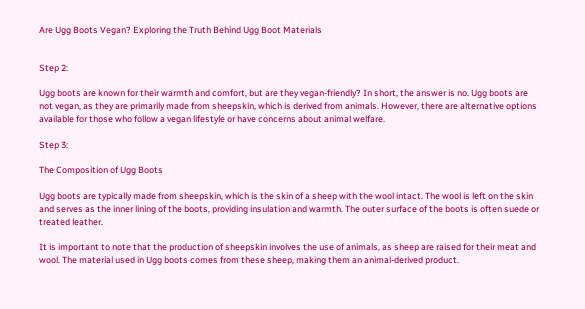Are Ugg Boots Vegan? Exploring the Truth Behind Ugg Boot Materials


Step 2:

Ugg boots are known for their warmth and comfort, but are they vegan-friendly? In short, the answer is no. Ugg boots are not vegan, as they are primarily made from sheepskin, which is derived from animals. However, there are alternative options available for those who follow a vegan lifestyle or have concerns about animal welfare.

Step 3:

The Composition of Ugg Boots

Ugg boots are typically made from sheepskin, which is the skin of a sheep with the wool intact. The wool is left on the skin and serves as the inner lining of the boots, providing insulation and warmth. The outer surface of the boots is often suede or treated leather.

It is important to note that the production of sheepskin involves the use of animals, as sheep are raised for their meat and wool. The material used in Ugg boots comes from these sheep, making them an animal-derived product.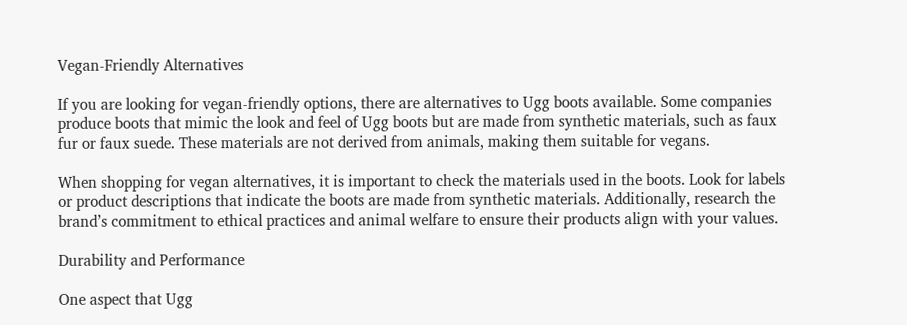Vegan-Friendly Alternatives

If you are looking for vegan-friendly options, there are alternatives to Ugg boots available. Some companies produce boots that mimic the look and feel of Ugg boots but are made from synthetic materials, such as faux fur or faux suede. These materials are not derived from animals, making them suitable for vegans.

When shopping for vegan alternatives, it is important to check the materials used in the boots. Look for labels or product descriptions that indicate the boots are made from synthetic materials. Additionally, research the brand’s commitment to ethical practices and animal welfare to ensure their products align with your values.

Durability and Performance

One aspect that Ugg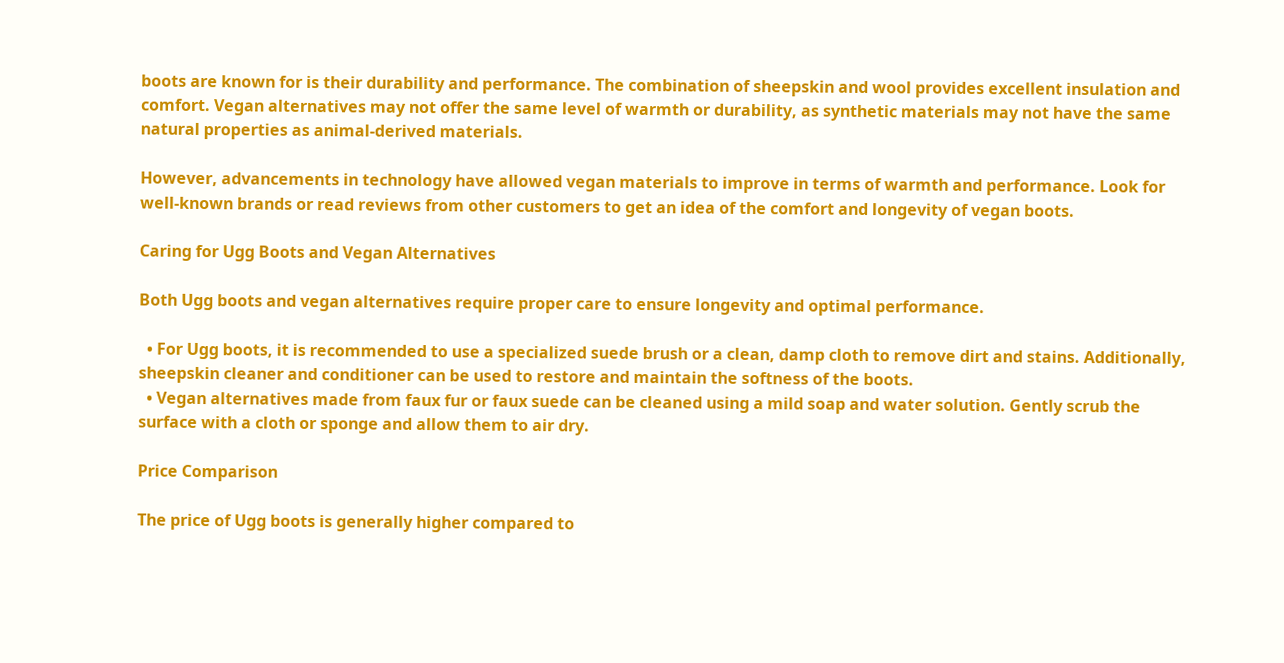boots are known for is their durability and performance. The combination of sheepskin and wool provides excellent insulation and comfort. Vegan alternatives may not offer the same level of warmth or durability, as synthetic materials may not have the same natural properties as animal-derived materials.

However, advancements in technology have allowed vegan materials to improve in terms of warmth and performance. Look for well-known brands or read reviews from other customers to get an idea of the comfort and longevity of vegan boots.

Caring for Ugg Boots and Vegan Alternatives

Both Ugg boots and vegan alternatives require proper care to ensure longevity and optimal performance.

  • For Ugg boots, it is recommended to use a specialized suede brush or a clean, damp cloth to remove dirt and stains. Additionally, sheepskin cleaner and conditioner can be used to restore and maintain the softness of the boots.
  • Vegan alternatives made from faux fur or faux suede can be cleaned using a mild soap and water solution. Gently scrub the surface with a cloth or sponge and allow them to air dry.

Price Comparison

The price of Ugg boots is generally higher compared to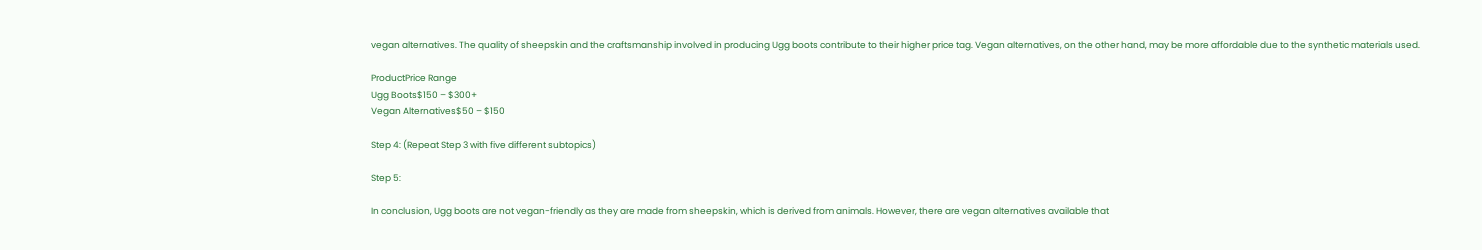vegan alternatives. The quality of sheepskin and the craftsmanship involved in producing Ugg boots contribute to their higher price tag. Vegan alternatives, on the other hand, may be more affordable due to the synthetic materials used.

ProductPrice Range
Ugg Boots$150 – $300+
Vegan Alternatives$50 – $150

Step 4: (Repeat Step 3 with five different subtopics)

Step 5:

In conclusion, Ugg boots are not vegan-friendly as they are made from sheepskin, which is derived from animals. However, there are vegan alternatives available that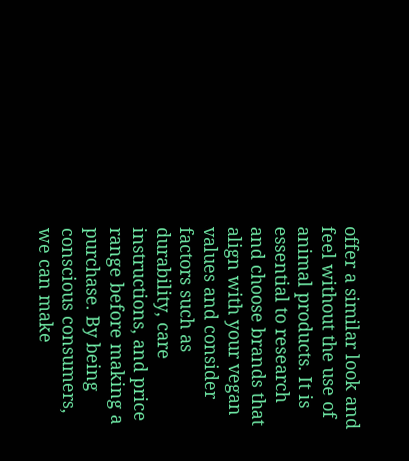offer a similar look and feel without the use of animal products. It is essential to research and choose brands that align with your vegan values and consider factors such as durability, care instructions, and price range before making a purchase. By being conscious consumers, we can make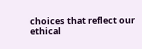choices that reflect our ethical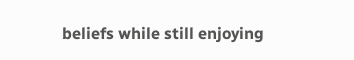beliefs while still enjoying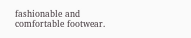fashionable and comfortable footwear.